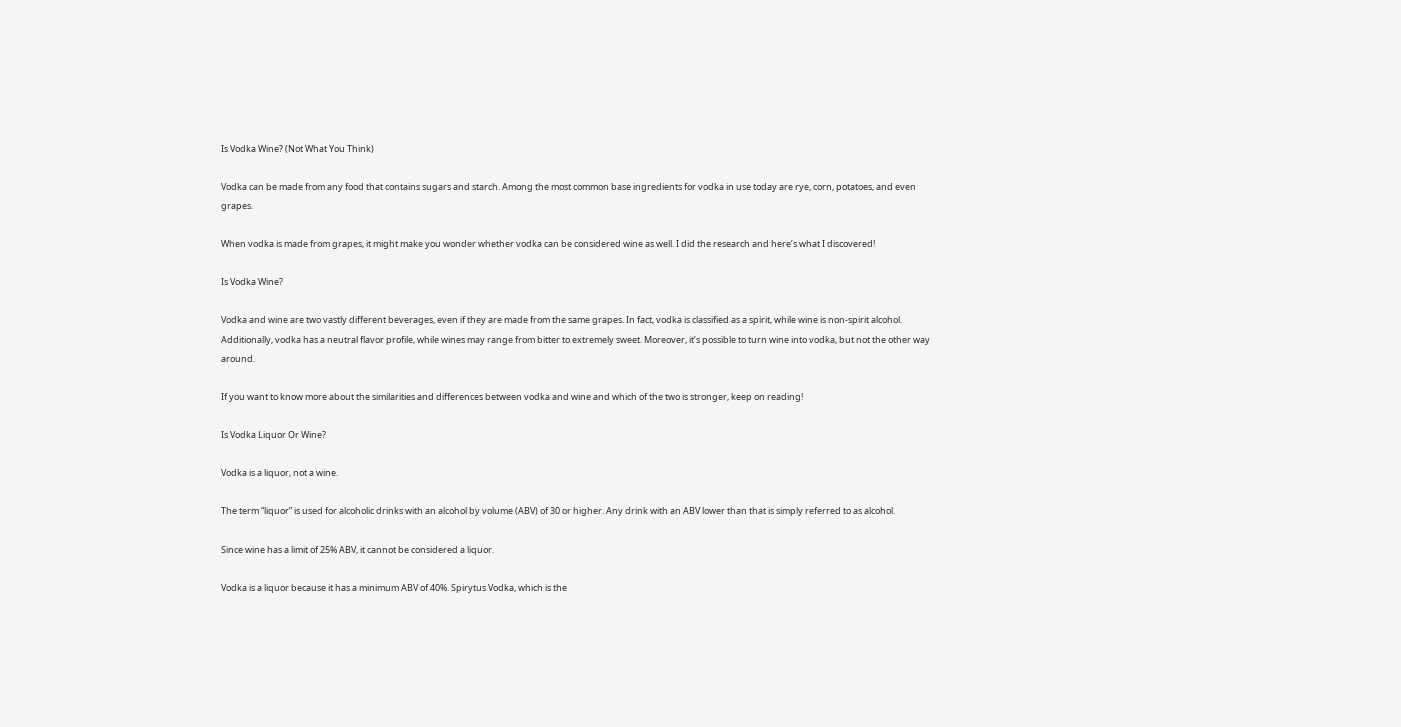Is Vodka Wine? (Not What You Think)

Vodka can be made from any food that contains sugars and starch. Among the most common base ingredients for vodka in use today are rye, corn, potatoes, and even grapes.

When vodka is made from grapes, it might make you wonder whether vodka can be considered wine as well. I did the research and here’s what I discovered!

Is Vodka Wine?

Vodka and wine are two vastly different beverages, even if they are made from the same grapes. In fact, vodka is classified as a spirit, while wine is non-spirit alcohol. Additionally, vodka has a neutral flavor profile, while wines may range from bitter to extremely sweet. Moreover, it’s possible to turn wine into vodka, but not the other way around.

If you want to know more about the similarities and differences between vodka and wine and which of the two is stronger, keep on reading!

Is Vodka Liquor Or Wine?

Vodka is a liquor, not a wine.

The term “liquor” is used for alcoholic drinks with an alcohol by volume (ABV) of 30 or higher. Any drink with an ABV lower than that is simply referred to as alcohol.

Since wine has a limit of 25% ABV, it cannot be considered a liquor.

Vodka is a liquor because it has a minimum ABV of 40%. Spirytus Vodka, which is the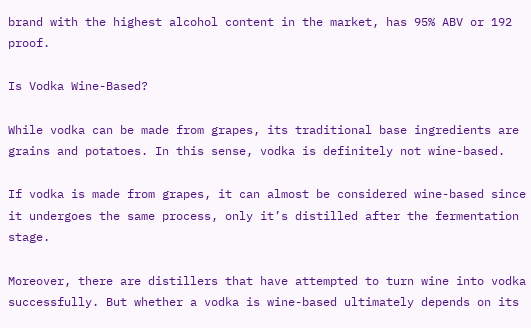brand with the highest alcohol content in the market, has 95% ABV or 192 proof.

Is Vodka Wine-Based?

While vodka can be made from grapes, its traditional base ingredients are grains and potatoes. In this sense, vodka is definitely not wine-based.

If vodka is made from grapes, it can almost be considered wine-based since it undergoes the same process, only it’s distilled after the fermentation stage.

Moreover, there are distillers that have attempted to turn wine into vodka successfully. But whether a vodka is wine-based ultimately depends on its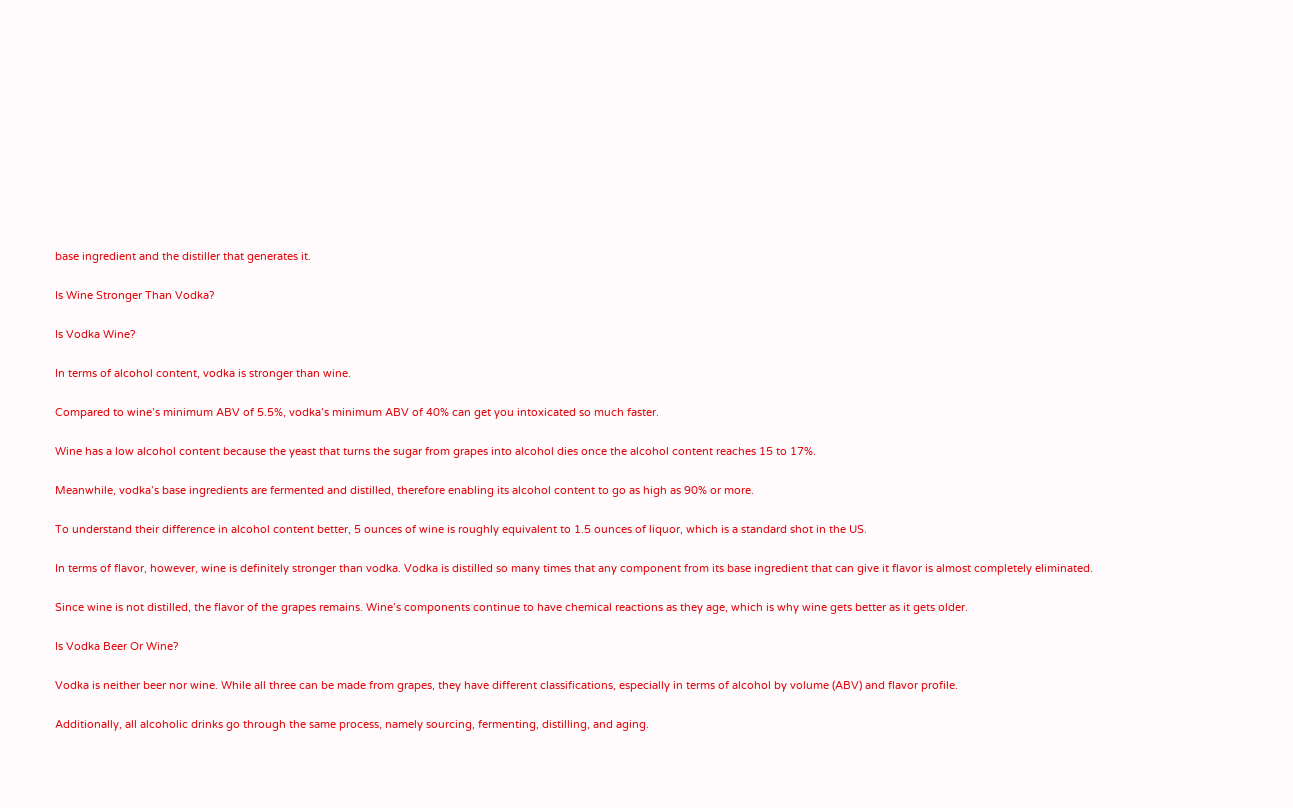base ingredient and the distiller that generates it.

Is Wine Stronger Than Vodka?

Is Vodka Wine?

In terms of alcohol content, vodka is stronger than wine.

Compared to wine’s minimum ABV of 5.5%, vodka’s minimum ABV of 40% can get you intoxicated so much faster.

Wine has a low alcohol content because the yeast that turns the sugar from grapes into alcohol dies once the alcohol content reaches 15 to 17%.

Meanwhile, vodka’s base ingredients are fermented and distilled, therefore enabling its alcohol content to go as high as 90% or more.

To understand their difference in alcohol content better, 5 ounces of wine is roughly equivalent to 1.5 ounces of liquor, which is a standard shot in the US.

In terms of flavor, however, wine is definitely stronger than vodka. Vodka is distilled so many times that any component from its base ingredient that can give it flavor is almost completely eliminated.

Since wine is not distilled, the flavor of the grapes remains. Wine’s components continue to have chemical reactions as they age, which is why wine gets better as it gets older.

Is Vodka Beer Or Wine?

Vodka is neither beer nor wine. While all three can be made from grapes, they have different classifications, especially in terms of alcohol by volume (ABV) and flavor profile.

Additionally, all alcoholic drinks go through the same process, namely sourcing, fermenting, distilling, and aging.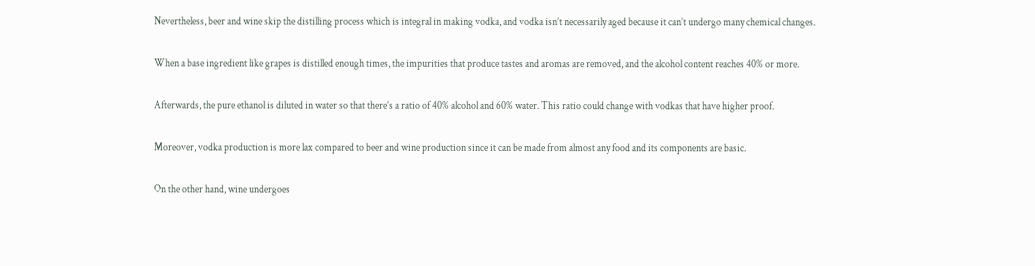Nevertheless, beer and wine skip the distilling process which is integral in making vodka, and vodka isn’t necessarily aged because it can’t undergo many chemical changes.

When a base ingredient like grapes is distilled enough times, the impurities that produce tastes and aromas are removed, and the alcohol content reaches 40% or more.

Afterwards, the pure ethanol is diluted in water so that there’s a ratio of 40% alcohol and 60% water. This ratio could change with vodkas that have higher proof.

Moreover, vodka production is more lax compared to beer and wine production since it can be made from almost any food and its components are basic.

On the other hand, wine undergoes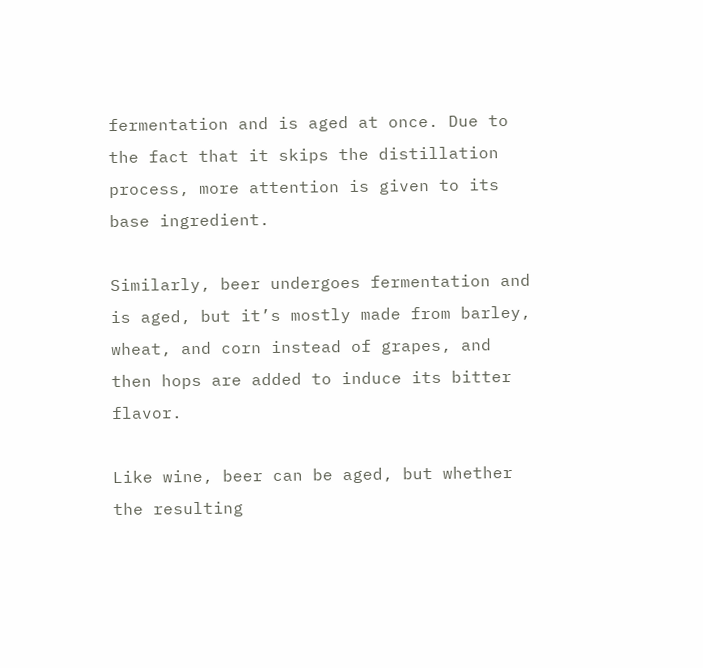fermentation and is aged at once. Due to the fact that it skips the distillation process, more attention is given to its base ingredient.

Similarly, beer undergoes fermentation and is aged, but it’s mostly made from barley, wheat, and corn instead of grapes, and then hops are added to induce its bitter flavor.

Like wine, beer can be aged, but whether the resulting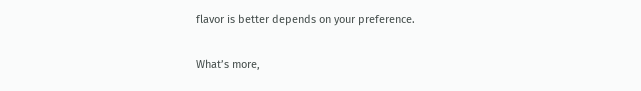flavor is better depends on your preference.

What’s more,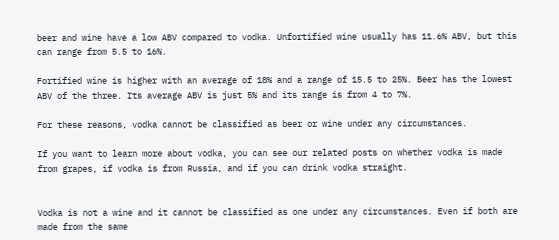beer and wine have a low ABV compared to vodka. Unfortified wine usually has 11.6% ABV, but this can range from 5.5 to 16%.

Fortified wine is higher with an average of 18% and a range of 15.5 to 25%. Beer has the lowest ABV of the three. Its average ABV is just 5% and its range is from 4 to 7%.

For these reasons, vodka cannot be classified as beer or wine under any circumstances.

If you want to learn more about vodka, you can see our related posts on whether vodka is made from grapes, if vodka is from Russia, and if you can drink vodka straight.


Vodka is not a wine and it cannot be classified as one under any circumstances. Even if both are made from the same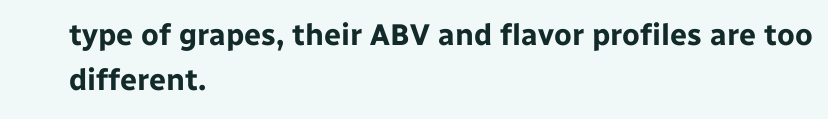type of grapes, their ABV and flavor profiles are too different.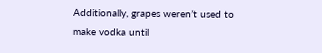Additionally, grapes weren’t used to make vodka until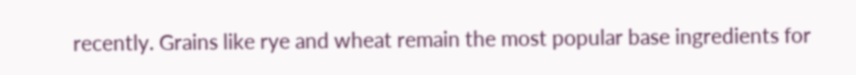recently. Grains like rye and wheat remain the most popular base ingredients for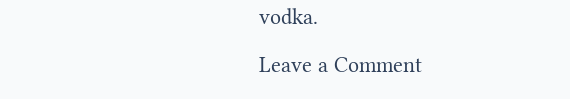vodka.

Leave a Comment